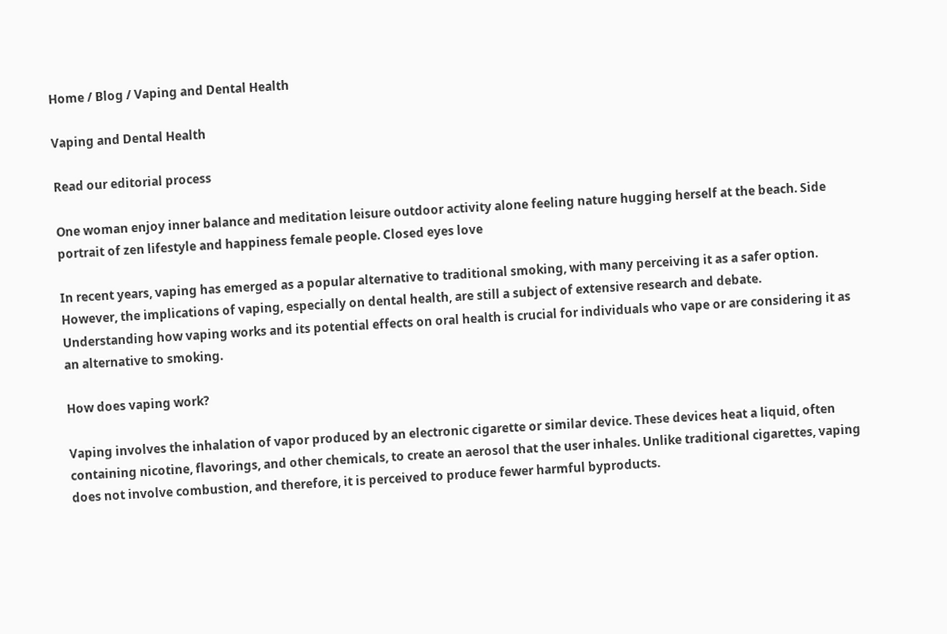Home / Blog / Vaping and Dental Health

Vaping and Dental Health

Read our editorial process

One woman enjoy inner balance and meditation leisure outdoor activity alone feeling nature hugging herself at the beach. Side portrait of zen lifestyle and happiness female people. Closed eyes love

In recent years, vaping has emerged as a popular alternative to traditional smoking, with many perceiving it as a safer option. However, the implications of vaping, especially on dental health, are still a subject of extensive research and debate. Understanding how vaping works and its potential effects on oral health is crucial for individuals who vape or are considering it as an alternative to smoking.

How does vaping work?

Vaping involves the inhalation of vapor produced by an electronic cigarette or similar device. These devices heat a liquid, often containing nicotine, flavorings, and other chemicals, to create an aerosol that the user inhales. Unlike traditional cigarettes, vaping does not involve combustion, and therefore, it is perceived to produce fewer harmful byproducts.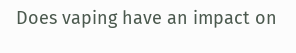Does vaping have an impact on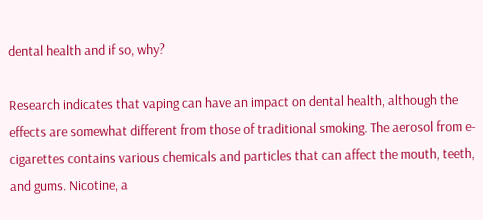dental health and if so, why?

Research indicates that vaping can have an impact on dental health, although the effects are somewhat different from those of traditional smoking. The aerosol from e-cigarettes contains various chemicals and particles that can affect the mouth, teeth, and gums. Nicotine, a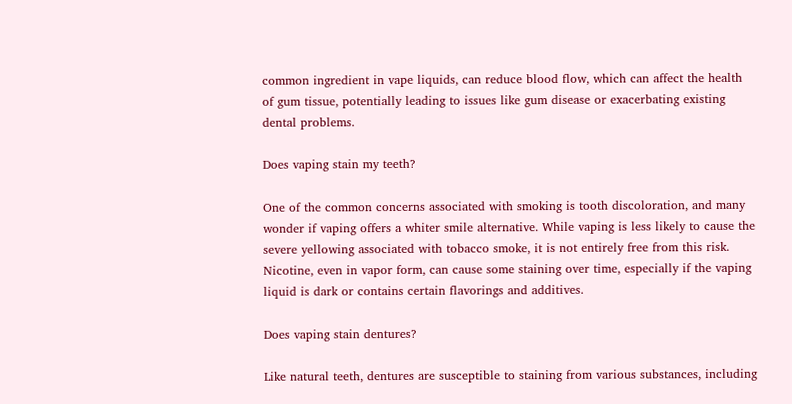common ingredient in vape liquids, can reduce blood flow, which can affect the health of gum tissue, potentially leading to issues like gum disease or exacerbating existing dental problems.

Does vaping stain my teeth?

One of the common concerns associated with smoking is tooth discoloration, and many wonder if vaping offers a whiter smile alternative. While vaping is less likely to cause the severe yellowing associated with tobacco smoke, it is not entirely free from this risk. Nicotine, even in vapor form, can cause some staining over time, especially if the vaping liquid is dark or contains certain flavorings and additives.

Does vaping stain dentures?

Like natural teeth, dentures are susceptible to staining from various substances, including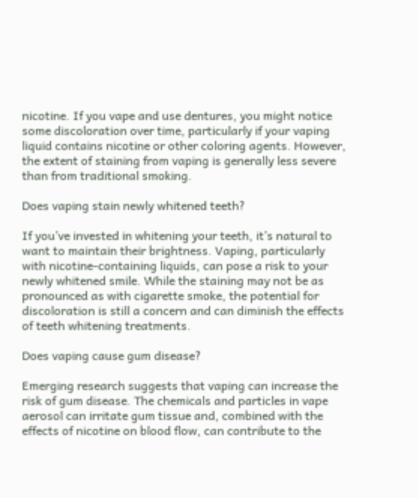nicotine. If you vape and use dentures, you might notice some discoloration over time, particularly if your vaping liquid contains nicotine or other coloring agents. However, the extent of staining from vaping is generally less severe than from traditional smoking.

Does vaping stain newly whitened teeth?

If you’ve invested in whitening your teeth, it’s natural to want to maintain their brightness. Vaping, particularly with nicotine-containing liquids, can pose a risk to your newly whitened smile. While the staining may not be as pronounced as with cigarette smoke, the potential for discoloration is still a concern and can diminish the effects of teeth whitening treatments.

Does vaping cause gum disease?

Emerging research suggests that vaping can increase the risk of gum disease. The chemicals and particles in vape aerosol can irritate gum tissue and, combined with the effects of nicotine on blood flow, can contribute to the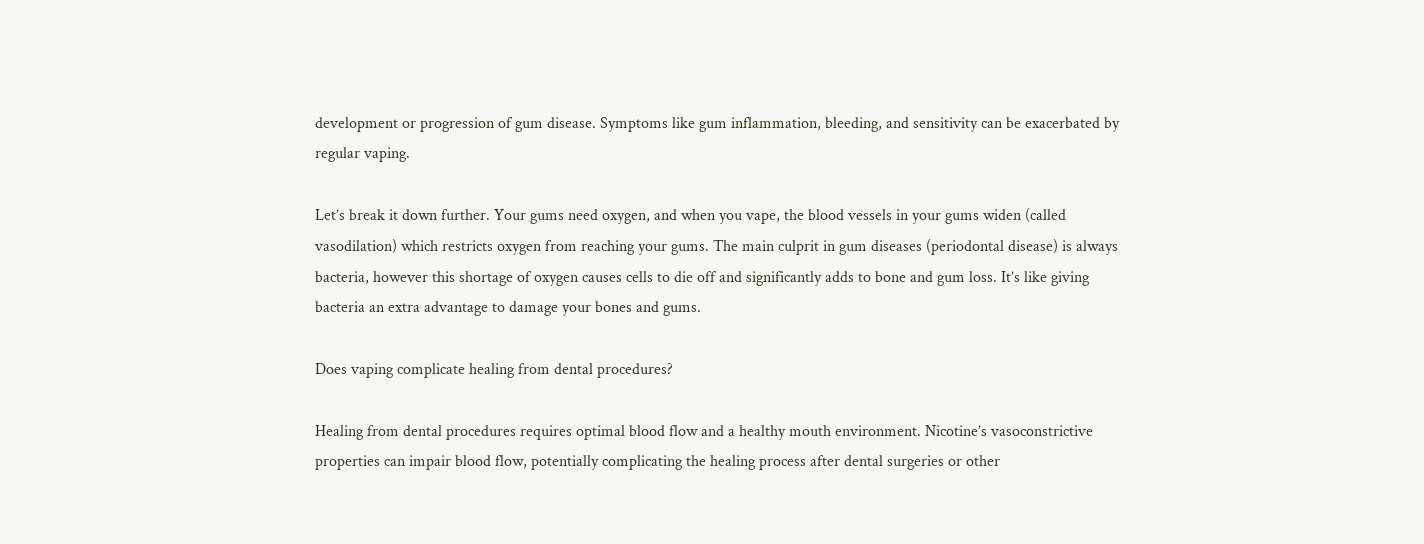development or progression of gum disease. Symptoms like gum inflammation, bleeding, and sensitivity can be exacerbated by regular vaping.

Let’s break it down further. Your gums need oxygen, and when you vape, the blood vessels in your gums widen (called vasodilation) which restricts oxygen from reaching your gums. The main culprit in gum diseases (periodontal disease) is always bacteria, however this shortage of oxygen causes cells to die off and significantly adds to bone and gum loss. It’s like giving bacteria an extra advantage to damage your bones and gums.

Does vaping complicate healing from dental procedures?

Healing from dental procedures requires optimal blood flow and a healthy mouth environment. Nicotine’s vasoconstrictive properties can impair blood flow, potentially complicating the healing process after dental surgeries or other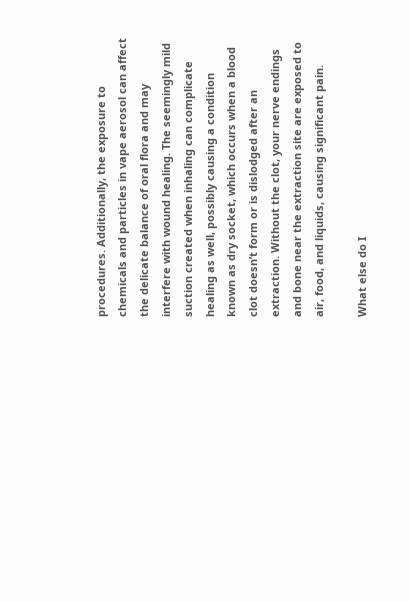procedures. Additionally, the exposure to chemicals and particles in vape aerosol can affect the delicate balance of oral flora and may interfere with wound healing. The seemingly mild suction created when inhaling can complicate healing as well, possibly causing a condition known as dry socket, which occurs when a blood clot doesn’t form or is dislodged after an extraction. Without the clot, your nerve endings and bone near the extraction site are exposed to air, food, and liquids, causing significant pain.

What else do I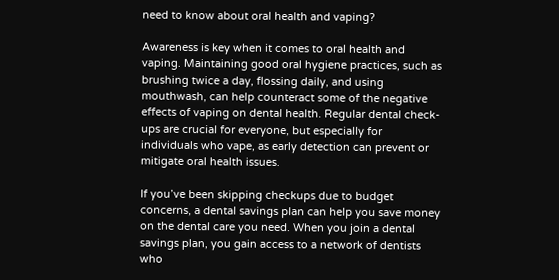need to know about oral health and vaping?

Awareness is key when it comes to oral health and vaping. Maintaining good oral hygiene practices, such as brushing twice a day, flossing daily, and using mouthwash, can help counteract some of the negative effects of vaping on dental health. Regular dental check-ups are crucial for everyone, but especially for individuals who vape, as early detection can prevent or mitigate oral health issues.

If you’ve been skipping checkups due to budget concerns, a dental savings plan can help you save money on the dental care you need. When you join a dental savings plan, you gain access to a network of dentists who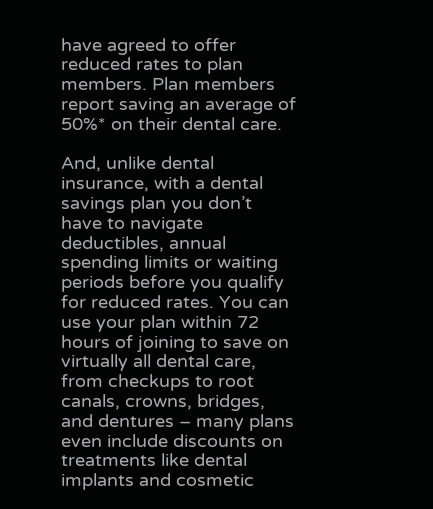have agreed to offer reduced rates to plan members. Plan members report saving an average of 50%* on their dental care.

And, unlike dental insurance, with a dental savings plan you don’t have to navigate deductibles, annual spending limits or waiting periods before you qualify for reduced rates. You can use your plan within 72 hours of joining to save on virtually all dental care, from checkups to root canals, crowns, bridges, and dentures – many plans even include discounts on treatments like dental implants and cosmetic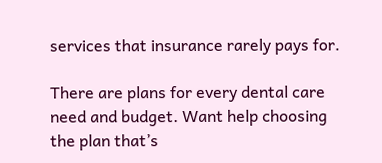services that insurance rarely pays for.

There are plans for every dental care need and budget. Want help choosing the plan that’s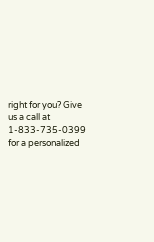right for you? Give us a call at 1-833-735-0399 for a personalized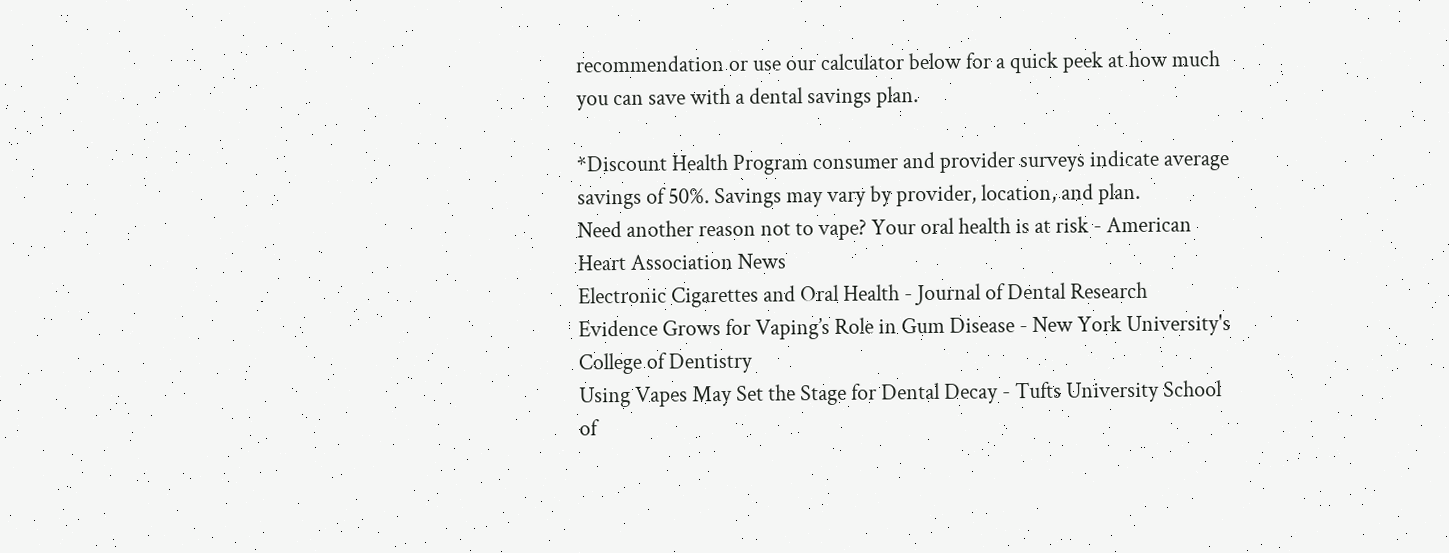recommendation or use our calculator below for a quick peek at how much you can save with a dental savings plan.

*Discount Health Program consumer and provider surveys indicate average savings of 50%. Savings may vary by provider, location, and plan.
Need another reason not to vape? Your oral health is at risk - American Heart Association News
Electronic Cigarettes and Oral Health - Journal of Dental Research
Evidence Grows for Vaping’s Role in Gum Disease - New York University's College of Dentistry
Using Vapes May Set the Stage for Dental Decay - Tufts University School of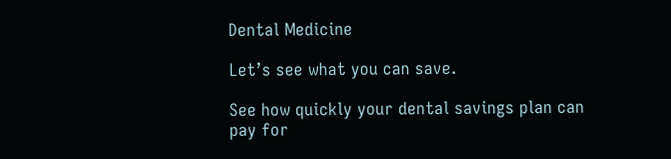Dental Medicine

Let’s see what you can save.

See how quickly your dental savings plan can pay for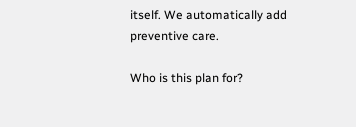itself. We automatically add preventive care.

Who is this plan for?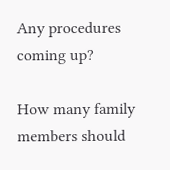Any procedures coming up?

How many family members should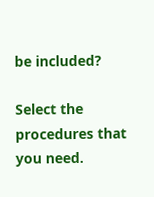be included?

Select the procedures that you need.